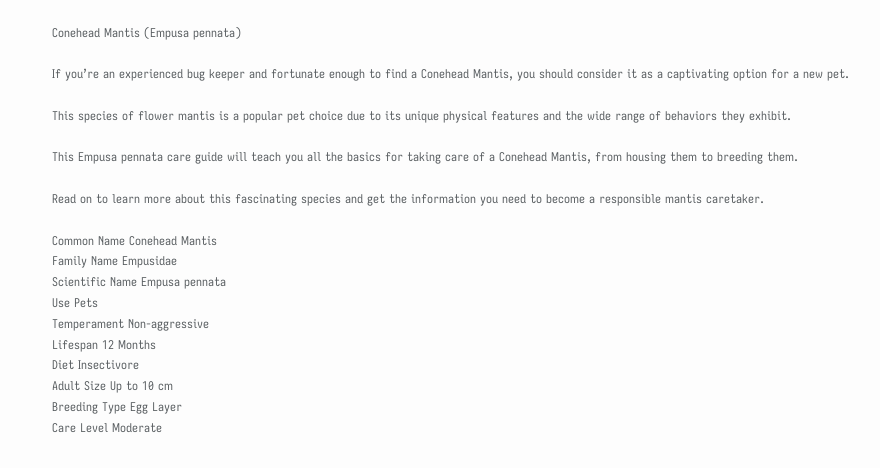Conehead Mantis (Empusa pennata)

If you’re an experienced bug keeper and fortunate enough to find a Conehead Mantis, you should consider it as a captivating option for a new pet.

This species of flower mantis is a popular pet choice due to its unique physical features and the wide range of behaviors they exhibit.

This Empusa pennata care guide will teach you all the basics for taking care of a Conehead Mantis, from housing them to breeding them.

Read on to learn more about this fascinating species and get the information you need to become a responsible mantis caretaker.

Common Name Conehead Mantis
Family Name Empusidae
Scientific Name Empusa pennata
Use Pets
Temperament Non-aggressive
Lifespan 12 Months
Diet Insectivore
Adult Size Up to 10 cm
Breeding Type Egg Layer
Care Level Moderate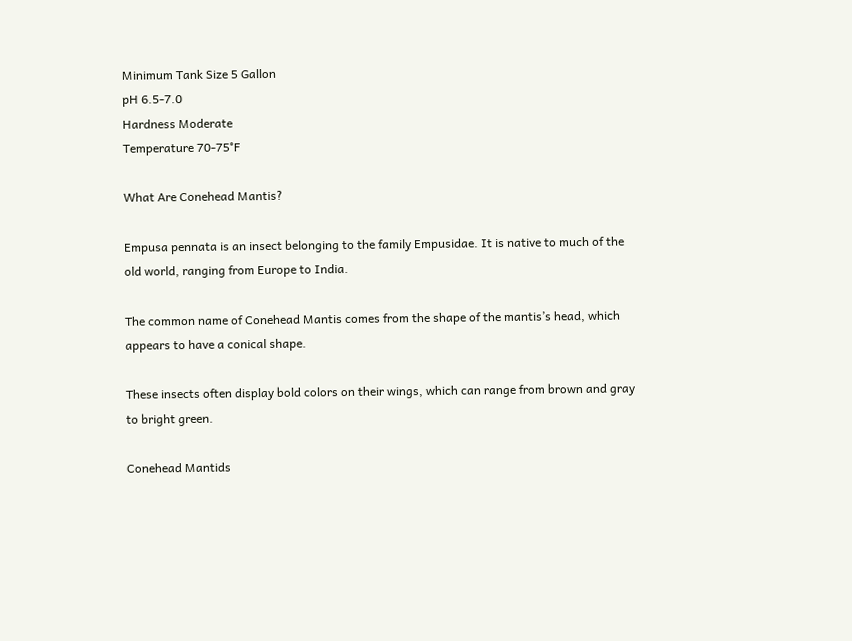Minimum Tank Size 5 Gallon
pH 6.5-7.0
Hardness Moderate
Temperature 70-75°F

What Are Conehead Mantis?

Empusa pennata is an insect belonging to the family Empusidae. It is native to much of the old world, ranging from Europe to India.

The common name of Conehead Mantis comes from the shape of the mantis’s head, which appears to have a conical shape.

These insects often display bold colors on their wings, which can range from brown and gray to bright green.

Conehead Mantids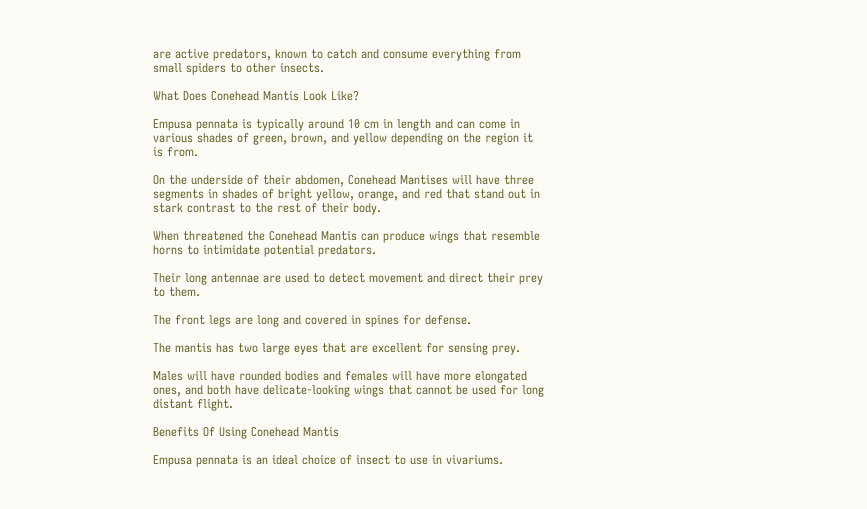are active predators, known to catch and consume everything from small spiders to other insects.

What Does Conehead Mantis Look Like?

Empusa pennata is typically around 10 cm in length and can come in various shades of green, brown, and yellow depending on the region it is from.

On the underside of their abdomen, Conehead Mantises will have three segments in shades of bright yellow, orange, and red that stand out in stark contrast to the rest of their body.

When threatened the Conehead Mantis can produce wings that resemble horns to intimidate potential predators.

Their long antennae are used to detect movement and direct their prey to them.

The front legs are long and covered in spines for defense.

The mantis has two large eyes that are excellent for sensing prey.

Males will have rounded bodies and females will have more elongated ones, and both have delicate-looking wings that cannot be used for long distant flight.

Benefits Of Using Conehead Mantis

Empusa pennata is an ideal choice of insect to use in vivariums.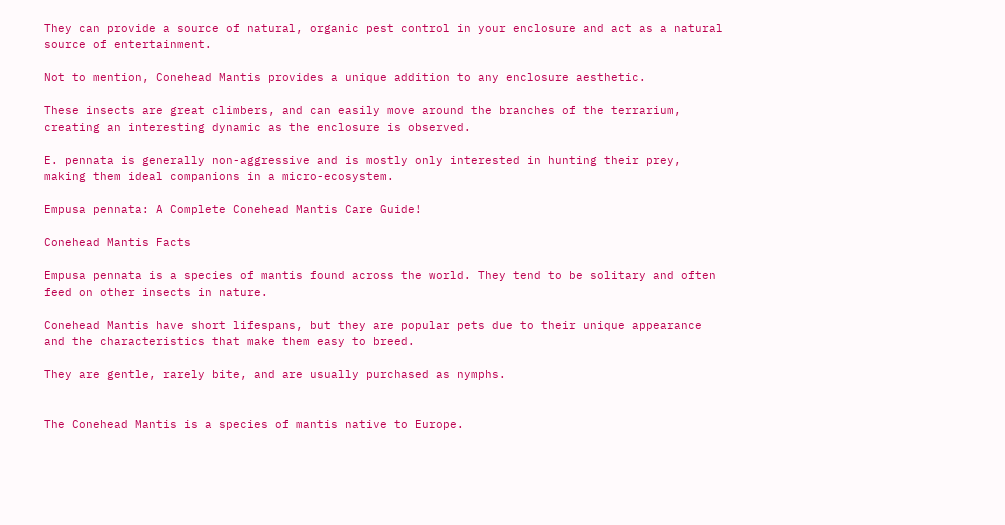They can provide a source of natural, organic pest control in your enclosure and act as a natural source of entertainment.

Not to mention, Conehead Mantis provides a unique addition to any enclosure aesthetic.

These insects are great climbers, and can easily move around the branches of the terrarium, creating an interesting dynamic as the enclosure is observed.

E. pennata is generally non-aggressive and is mostly only interested in hunting their prey, making them ideal companions in a micro-ecosystem.

Empusa pennata: A Complete Conehead Mantis Care Guide!

Conehead Mantis Facts

Empusa pennata is a species of mantis found across the world. They tend to be solitary and often feed on other insects in nature.

Conehead Mantis have short lifespans, but they are popular pets due to their unique appearance and the characteristics that make them easy to breed.

They are gentle, rarely bite, and are usually purchased as nymphs.


The Conehead Mantis is a species of mantis native to Europe.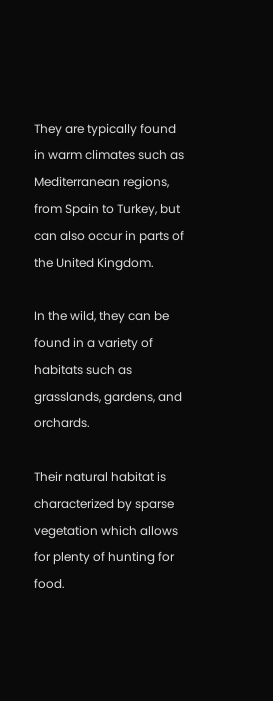They are typically found in warm climates such as Mediterranean regions, from Spain to Turkey, but can also occur in parts of the United Kingdom.

In the wild, they can be found in a variety of habitats such as grasslands, gardens, and orchards.

Their natural habitat is characterized by sparse vegetation which allows for plenty of hunting for food.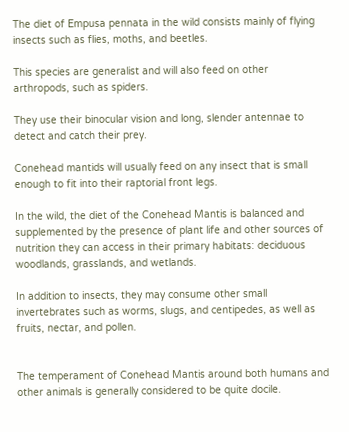The diet of Empusa pennata in the wild consists mainly of flying insects such as flies, moths, and beetles.

This species are generalist and will also feed on other arthropods, such as spiders.

They use their binocular vision and long, slender antennae to detect and catch their prey.

Conehead mantids will usually feed on any insect that is small enough to fit into their raptorial front legs.

In the wild, the diet of the Conehead Mantis is balanced and supplemented by the presence of plant life and other sources of nutrition they can access in their primary habitats: deciduous woodlands, grasslands, and wetlands.

In addition to insects, they may consume other small invertebrates such as worms, slugs, and centipedes, as well as fruits, nectar, and pollen.


The temperament of Conehead Mantis around both humans and other animals is generally considered to be quite docile.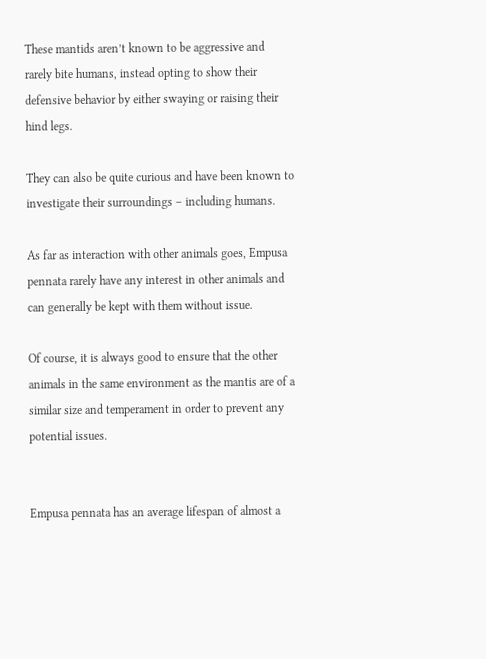These mantids aren’t known to be aggressive and rarely bite humans, instead opting to show their defensive behavior by either swaying or raising their hind legs.

They can also be quite curious and have been known to investigate their surroundings – including humans.

As far as interaction with other animals goes, Empusa pennata rarely have any interest in other animals and can generally be kept with them without issue.

Of course, it is always good to ensure that the other animals in the same environment as the mantis are of a similar size and temperament in order to prevent any potential issues.


Empusa pennata has an average lifespan of almost a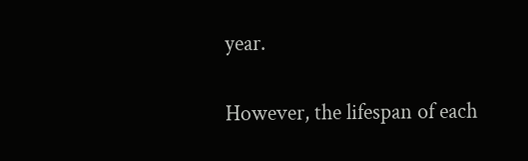year.

However, the lifespan of each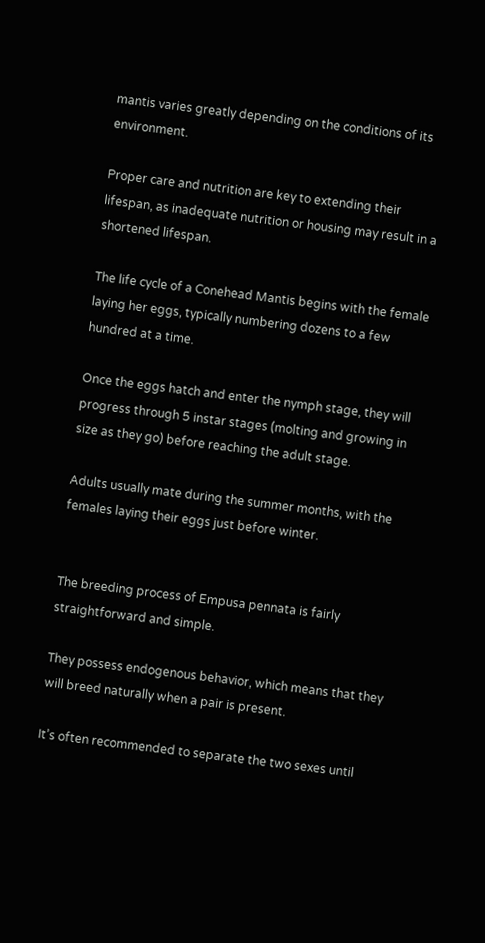mantis varies greatly depending on the conditions of its environment.

Proper care and nutrition are key to extending their lifespan, as inadequate nutrition or housing may result in a shortened lifespan.

The life cycle of a Conehead Mantis begins with the female laying her eggs, typically numbering dozens to a few hundred at a time.

Once the eggs hatch and enter the nymph stage, they will progress through 5 instar stages (molting and growing in size as they go) before reaching the adult stage.

Adults usually mate during the summer months, with the females laying their eggs just before winter.


The breeding process of Empusa pennata is fairly straightforward and simple.

They possess endogenous behavior, which means that they will breed naturally when a pair is present.

It’s often recommended to separate the two sexes until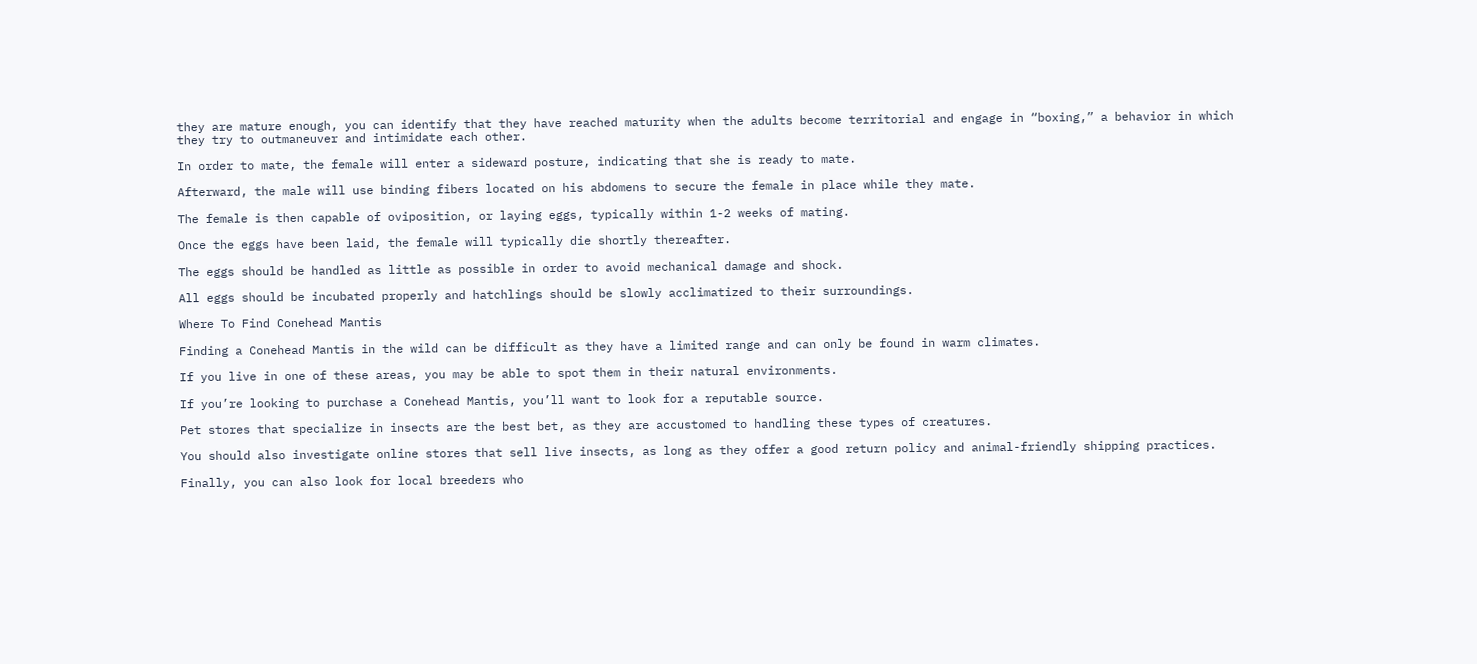they are mature enough, you can identify that they have reached maturity when the adults become territorial and engage in “boxing,” a behavior in which they try to outmaneuver and intimidate each other.

In order to mate, the female will enter a sideward posture, indicating that she is ready to mate.

Afterward, the male will use binding fibers located on his abdomens to secure the female in place while they mate.

The female is then capable of oviposition, or laying eggs, typically within 1-2 weeks of mating.

Once the eggs have been laid, the female will typically die shortly thereafter.

The eggs should be handled as little as possible in order to avoid mechanical damage and shock.

All eggs should be incubated properly and hatchlings should be slowly acclimatized to their surroundings.

Where To Find Conehead Mantis

Finding a Conehead Mantis in the wild can be difficult as they have a limited range and can only be found in warm climates.

If you live in one of these areas, you may be able to spot them in their natural environments.

If you’re looking to purchase a Conehead Mantis, you’ll want to look for a reputable source.

Pet stores that specialize in insects are the best bet, as they are accustomed to handling these types of creatures.

You should also investigate online stores that sell live insects, as long as they offer a good return policy and animal-friendly shipping practices.

Finally, you can also look for local breeders who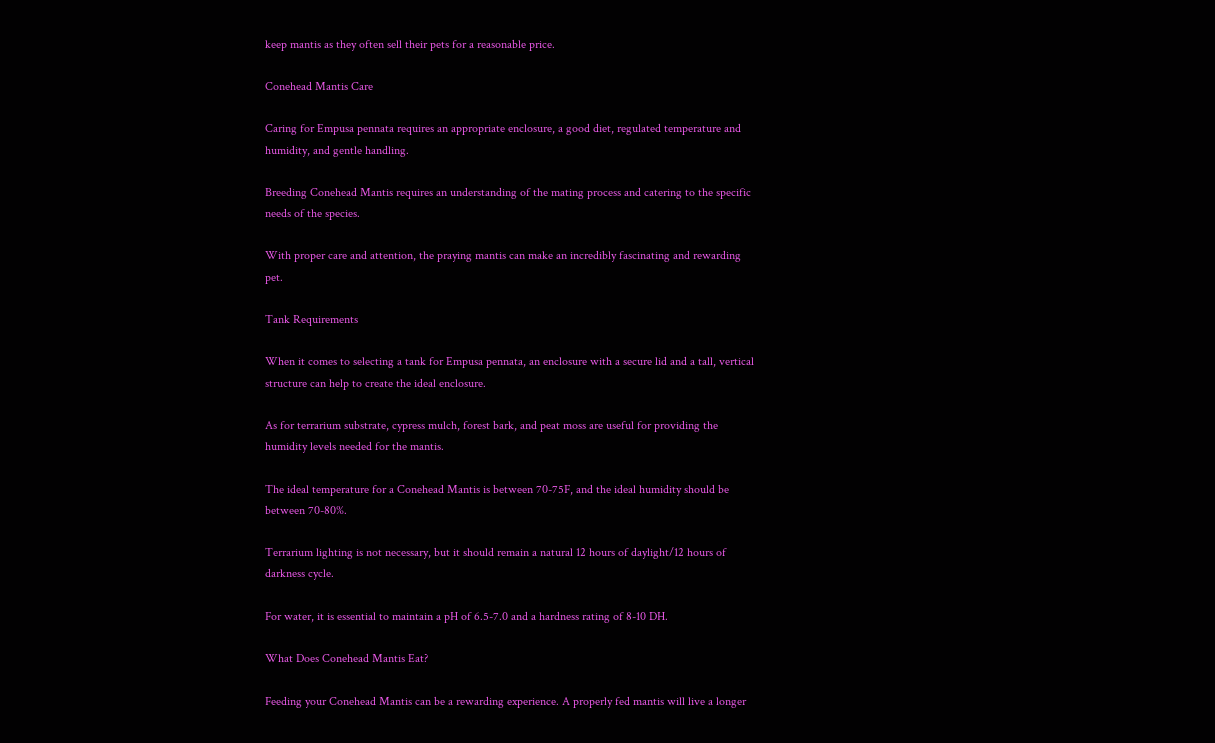keep mantis as they often sell their pets for a reasonable price.

Conehead Mantis Care

Caring for Empusa pennata requires an appropriate enclosure, a good diet, regulated temperature and humidity, and gentle handling.

Breeding Conehead Mantis requires an understanding of the mating process and catering to the specific needs of the species.

With proper care and attention, the praying mantis can make an incredibly fascinating and rewarding pet.

Tank Requirements

When it comes to selecting a tank for Empusa pennata, an enclosure with a secure lid and a tall, vertical structure can help to create the ideal enclosure.

As for terrarium substrate, cypress mulch, forest bark, and peat moss are useful for providing the humidity levels needed for the mantis.

The ideal temperature for a Conehead Mantis is between 70-75F, and the ideal humidity should be between 70-80%.

Terrarium lighting is not necessary, but it should remain a natural 12 hours of daylight/12 hours of darkness cycle.

For water, it is essential to maintain a pH of 6.5-7.0 and a hardness rating of 8-10 DH.

What Does Conehead Mantis Eat?

Feeding your Conehead Mantis can be a rewarding experience. A properly fed mantis will live a longer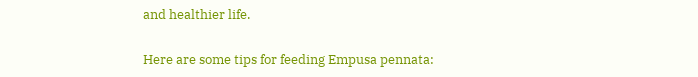and healthier life.

Here are some tips for feeding Empusa pennata: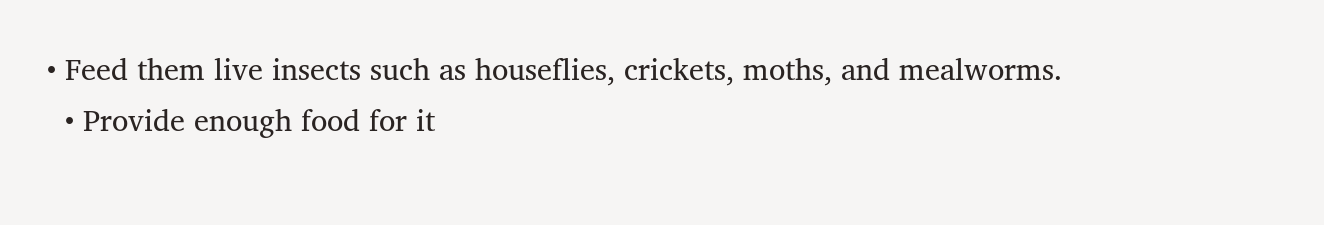• Feed them live insects such as houseflies, crickets, moths, and mealworms.
  • Provide enough food for it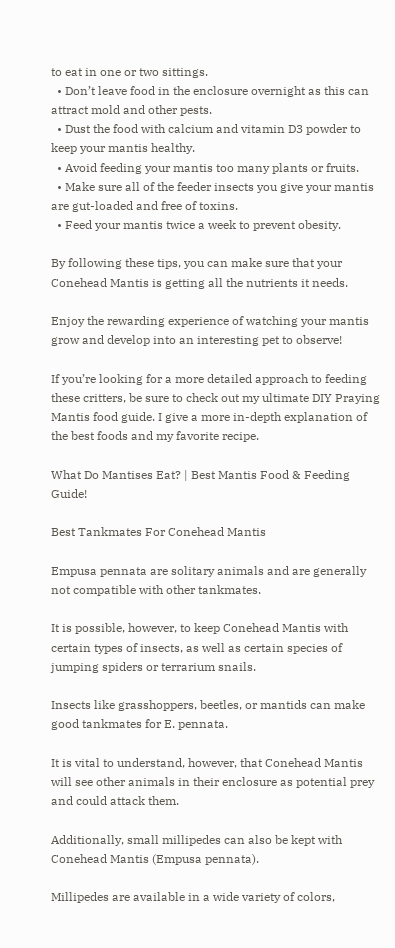to eat in one or two sittings.
  • Don’t leave food in the enclosure overnight as this can attract mold and other pests.
  • Dust the food with calcium and vitamin D3 powder to keep your mantis healthy.
  • Avoid feeding your mantis too many plants or fruits.
  • Make sure all of the feeder insects you give your mantis are gut-loaded and free of toxins.
  • Feed your mantis twice a week to prevent obesity.

By following these tips, you can make sure that your Conehead Mantis is getting all the nutrients it needs.

Enjoy the rewarding experience of watching your mantis grow and develop into an interesting pet to observe!

If you’re looking for a more detailed approach to feeding these critters, be sure to check out my ultimate DIY Praying Mantis food guide. I give a more in-depth explanation of the best foods and my favorite recipe.

What Do Mantises Eat? | Best Mantis Food & Feeding Guide!

Best Tankmates For Conehead Mantis

Empusa pennata are solitary animals and are generally not compatible with other tankmates.

It is possible, however, to keep Conehead Mantis with certain types of insects, as well as certain species of jumping spiders or terrarium snails.

Insects like grasshoppers, beetles, or mantids can make good tankmates for E. pennata.

It is vital to understand, however, that Conehead Mantis will see other animals in their enclosure as potential prey and could attack them.

Additionally, small millipedes can also be kept with Conehead Mantis (Empusa pennata).

Millipedes are available in a wide variety of colors,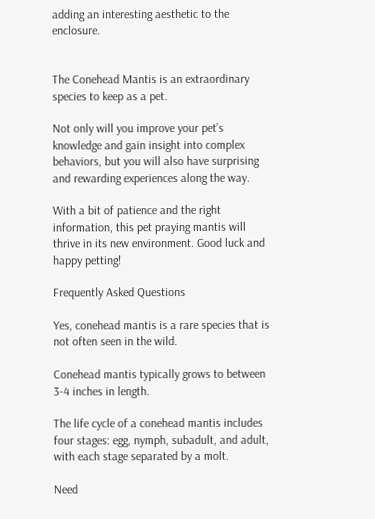adding an interesting aesthetic to the enclosure.


The Conehead Mantis is an extraordinary species to keep as a pet.

Not only will you improve your pet’s knowledge and gain insight into complex behaviors, but you will also have surprising and rewarding experiences along the way.

With a bit of patience and the right information, this pet praying mantis will thrive in its new environment. Good luck and happy petting!

Frequently Asked Questions

Yes, conehead mantis is a rare species that is not often seen in the wild.

Conehead mantis typically grows to between 3-4 inches in length.

The life cycle of a conehead mantis includes four stages: egg, nymph, subadult, and adult, with each stage separated by a molt.

Need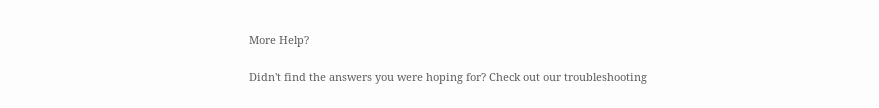More Help?

Didn't find the answers you were hoping for? Check out our troubleshooting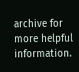archive for more helpful information.